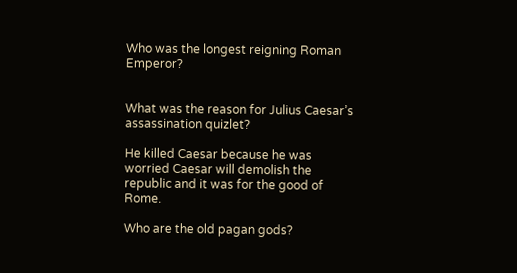Who was the longest reigning Roman Emperor?


What was the reason for Julius Caesar’s assassination quizlet?

He killed Caesar because he was worried Caesar will demolish the republic and it was for the good of Rome.

Who are the old pagan gods?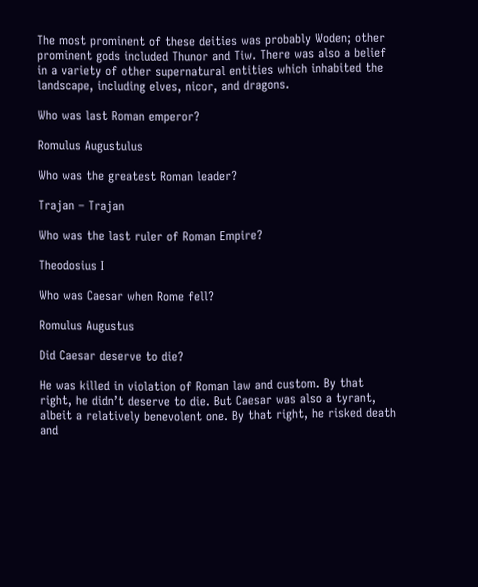The most prominent of these deities was probably Woden; other prominent gods included Thunor and Tiw. There was also a belief in a variety of other supernatural entities which inhabited the landscape, including elves, nicor, and dragons.

Who was last Roman emperor?

Romulus Augustulus

Who was the greatest Roman leader?

Trajan – Trajan

Who was the last ruler of Roman Empire?

Theodosius I

Who was Caesar when Rome fell?

Romulus Augustus

Did Caesar deserve to die?

He was killed in violation of Roman law and custom. By that right, he didn’t deserve to die. But Caesar was also a tyrant, albeit a relatively benevolent one. By that right, he risked death and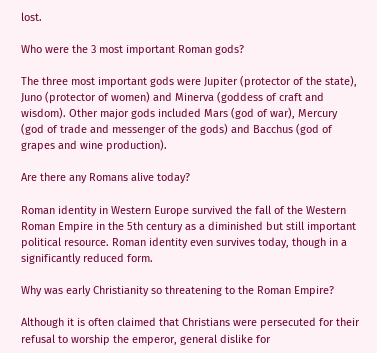lost.

Who were the 3 most important Roman gods?

The three most important gods were Jupiter (protector of the state), Juno (protector of women) and Minerva (goddess of craft and wisdom). Other major gods included Mars (god of war), Mercury (god of trade and messenger of the gods) and Bacchus (god of grapes and wine production).

Are there any Romans alive today?

Roman identity in Western Europe survived the fall of the Western Roman Empire in the 5th century as a diminished but still important political resource. Roman identity even survives today, though in a significantly reduced form.

Why was early Christianity so threatening to the Roman Empire?

Although it is often claimed that Christians were persecuted for their refusal to worship the emperor, general dislike for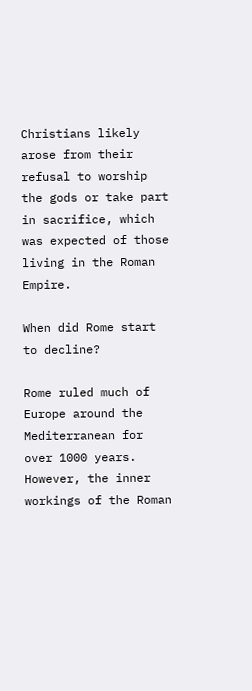Christians likely arose from their refusal to worship the gods or take part in sacrifice, which was expected of those living in the Roman Empire.

When did Rome start to decline?

Rome ruled much of Europe around the Mediterranean for over 1000 years. However, the inner workings of the Roman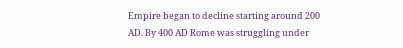Empire began to decline starting around 200 AD. By 400 AD Rome was struggling under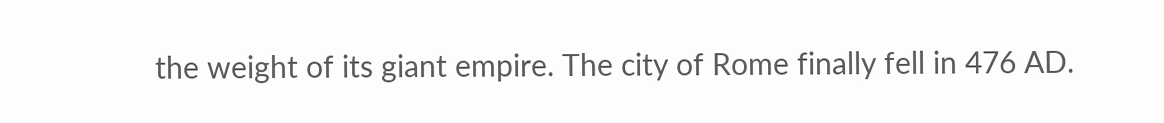the weight of its giant empire. The city of Rome finally fell in 476 AD.